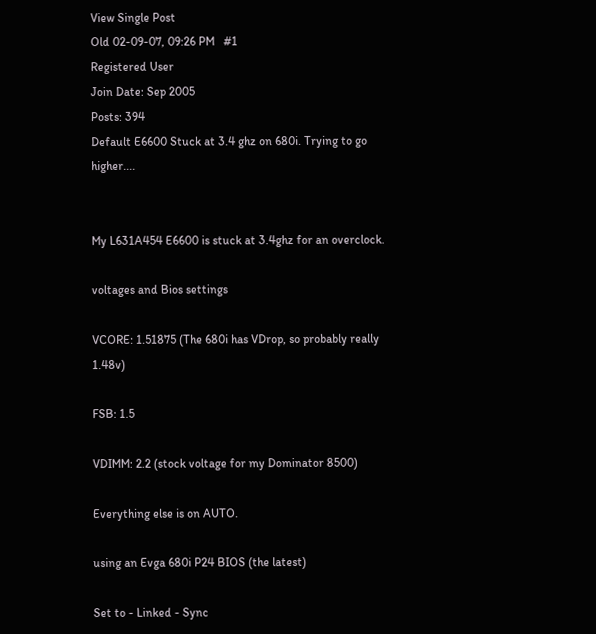View Single Post
Old 02-09-07, 09:26 PM   #1
Registered User
Join Date: Sep 2005
Posts: 394
Default E6600 Stuck at 3.4 ghz on 680i. Trying to go higher....


My L631A454 E6600 is stuck at 3.4ghz for an overclock.

voltages and Bios settings

VCORE: 1.51875 (The 680i has VDrop, so probably really 1.48v)

FSB: 1.5

VDIMM: 2.2 (stock voltage for my Dominator 8500)

Everything else is on AUTO.

using an Evga 680i P24 BIOS (the latest)

Set to - Linked - Sync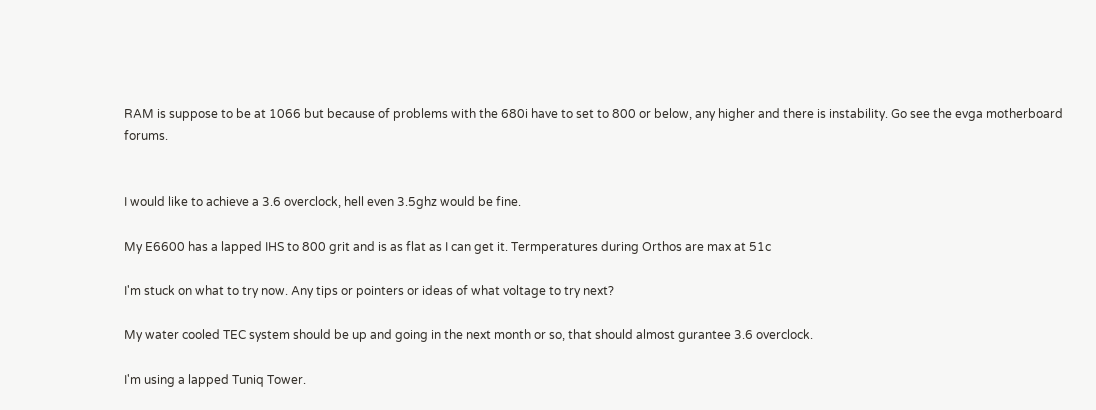RAM is suppose to be at 1066 but because of problems with the 680i have to set to 800 or below, any higher and there is instability. Go see the evga motherboard forums.


I would like to achieve a 3.6 overclock, hell even 3.5ghz would be fine.

My E6600 has a lapped IHS to 800 grit and is as flat as I can get it. Termperatures during Orthos are max at 51c

I'm stuck on what to try now. Any tips or pointers or ideas of what voltage to try next?

My water cooled TEC system should be up and going in the next month or so, that should almost gurantee 3.6 overclock.

I'm using a lapped Tuniq Tower.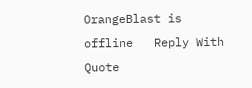OrangeBlast is offline   Reply With Quote